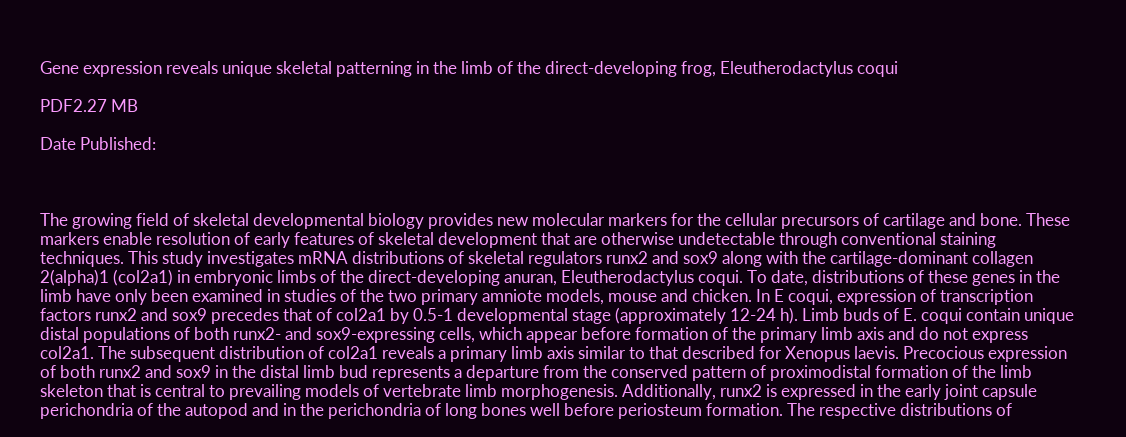Gene expression reveals unique skeletal patterning in the limb of the direct-developing frog, Eleutherodactylus coqui

PDF2.27 MB

Date Published:



The growing field of skeletal developmental biology provides new molecular markers for the cellular precursors of cartilage and bone. These markers enable resolution of early features of skeletal development that are otherwise undetectable through conventional staining techniques. This study investigates mRNA distributions of skeletal regulators runx2 and sox9 along with the cartilage-dominant collagen 2(alpha)1 (col2a1) in embryonic limbs of the direct-developing anuran, Eleutherodactylus coqui. To date, distributions of these genes in the limb have only been examined in studies of the two primary amniote models, mouse and chicken. In E coqui, expression of transcription factors runx2 and sox9 precedes that of col2a1 by 0.5-1 developmental stage (approximately 12-24 h). Limb buds of E. coqui contain unique distal populations of both runx2- and sox9-expressing cells, which appear before formation of the primary limb axis and do not express col2a1. The subsequent distribution of col2a1 reveals a primary limb axis similar to that described for Xenopus laevis. Precocious expression of both runx2 and sox9 in the distal limb bud represents a departure from the conserved pattern of proximodistal formation of the limb skeleton that is central to prevailing models of vertebrate limb morphogenesis. Additionally, runx2 is expressed in the early joint capsule perichondria of the autopod and in the perichondria of long bones well before periosteum formation. The respective distributions of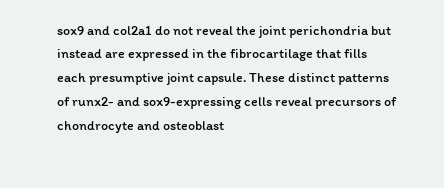sox9 and col2a1 do not reveal the joint perichondria but instead are expressed in the fibrocartilage that fills each presumptive joint capsule. These distinct patterns of runx2- and sox9-expressing cells reveal precursors of chondrocyte and osteoblast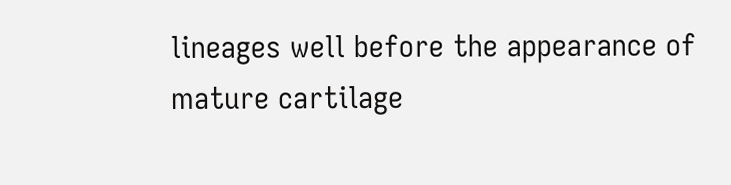lineages well before the appearance of mature cartilage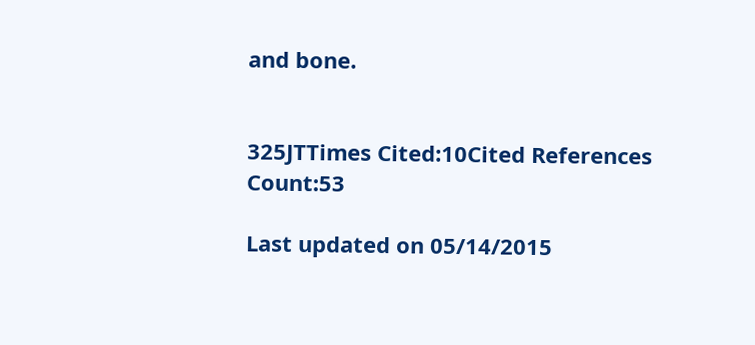and bone.


325JTTimes Cited:10Cited References Count:53

Last updated on 05/14/2015